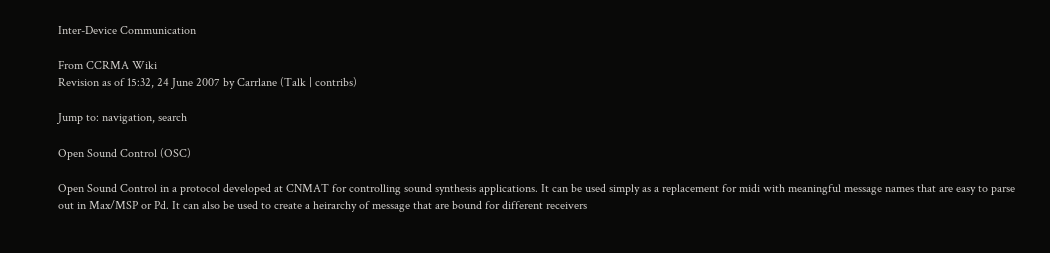Inter-Device Communication

From CCRMA Wiki
Revision as of 15:32, 24 June 2007 by Carrlane (Talk | contribs)

Jump to: navigation, search

Open Sound Control (OSC)

Open Sound Control in a protocol developed at CNMAT for controlling sound synthesis applications. It can be used simply as a replacement for midi with meaningful message names that are easy to parse out in Max/MSP or Pd. It can also be used to create a heirarchy of message that are bound for different receivers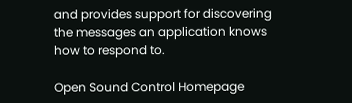and provides support for discovering the messages an application knows how to respond to.

Open Sound Control Homepage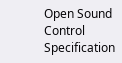Open Sound Control Specification